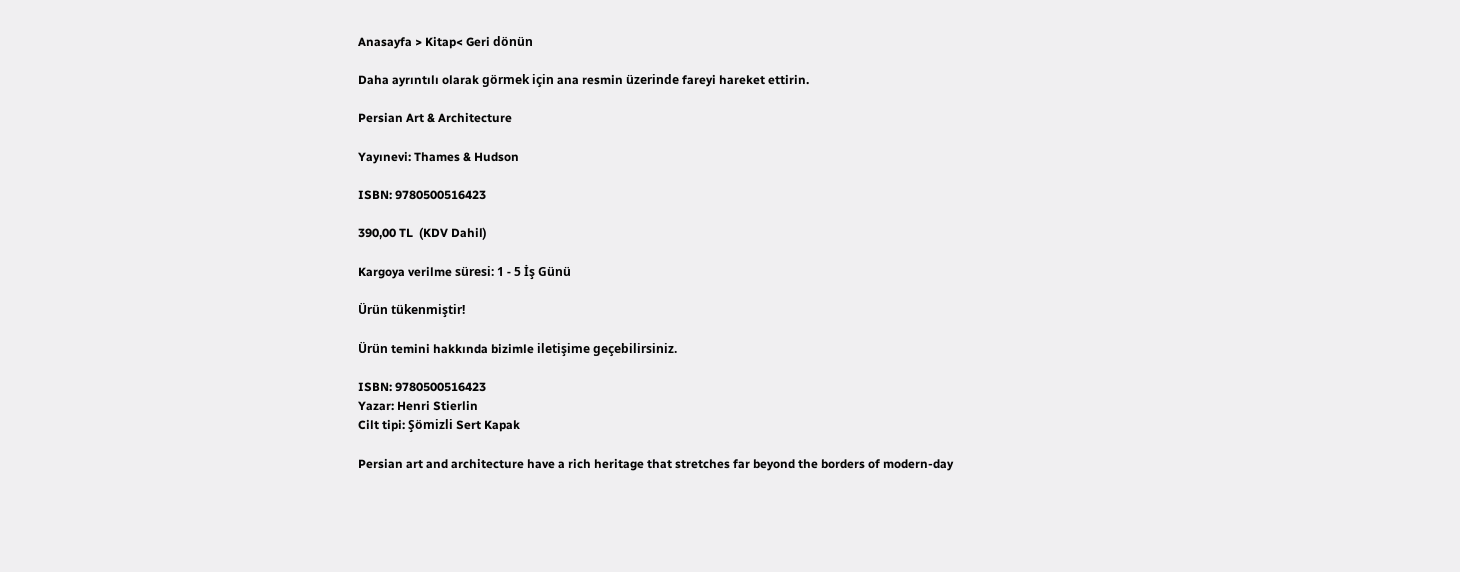Anasayfa > Kitap< Geri dönün

Daha ayrıntılı olarak görmek için ana resmin üzerinde fareyi hareket ettirin.

Persian Art & Architecture

Yayınevi: Thames & Hudson

ISBN: 9780500516423

390,00 TL  (KDV Dahil)

Kargoya verilme süresi: 1 - 5 İş Günü

Ürün tükenmiştir!

Ürün temini hakkında bizimle iletişime geçebilirsiniz.

ISBN: 9780500516423
Yazar: Henri Stierlin
Cilt tipi: Şömizli Sert Kapak

Persian art and architecture have a rich heritage that stretches far beyond the borders of modern-day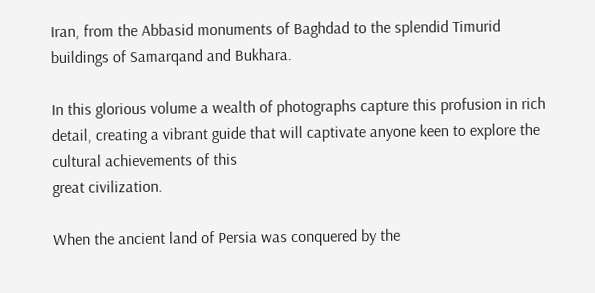Iran, from the Abbasid monuments of Baghdad to the splendid Timurid buildings of Samarqand and Bukhara.

In this glorious volume a wealth of photographs capture this profusion in rich detail, creating a vibrant guide that will captivate anyone keen to explore the cultural achievements of this
great civilization.

When the ancient land of Persia was conquered by the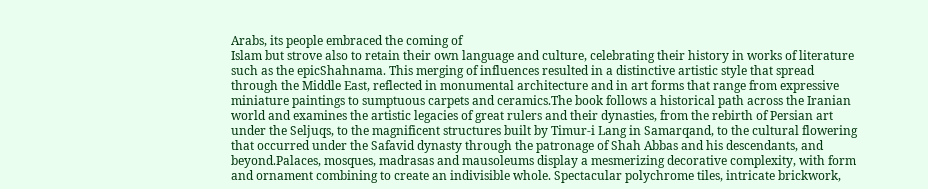Arabs, its people embraced the coming of
Islam but strove also to retain their own language and culture, celebrating their history in works of literature such as the epicShahnama. This merging of influences resulted in a distinctive artistic style that spread through the Middle East, reflected in monumental architecture and in art forms that range from expressive miniature paintings to sumptuous carpets and ceramics.The book follows a historical path across the Iranian world and examines the artistic legacies of great rulers and their dynasties, from the rebirth of Persian art under the Seljuqs, to the magnificent structures built by Timur-i Lang in Samarqand, to the cultural flowering that occurred under the Safavid dynasty through the patronage of Shah Abbas and his descendants, and beyond.Palaces, mosques, madrasas and mausoleums display a mesmerizing decorative complexity, with form and ornament combining to create an indivisible whole. Spectacular polychrome tiles, intricate brickwork,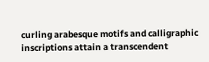curling arabesque motifs and calligraphic inscriptions attain a transcendent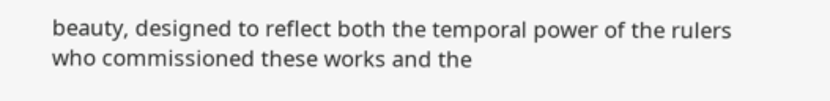beauty, designed to reflect both the temporal power of the rulers who commissioned these works and the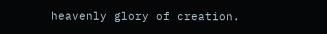heavenly glory of creation.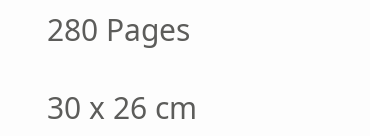280 Pages

30 x 26 cm